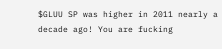$GLUU SP was higher in 2011 nearly a decade ago! You are fucking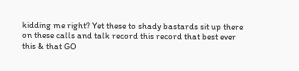kidding me right? Yet these to shady bastards sit up there on these calls and talk record this record that best ever this & that GO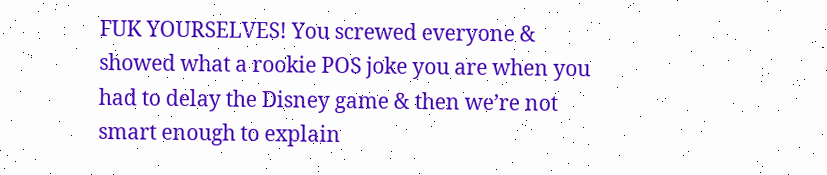FUK YOURSELVES! You screwed everyone & showed what a rookie POS joke you are when you had to delay the Disney game & then we’re not smart enough to explain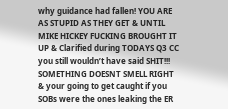why guidance had fallen! YOU ARE AS STUPID AS THEY GET & UNTIL MIKE HICKEY FUCKING BROUGHT IT UP & Clarified during TODAYS Q3 CC you still wouldn’t have said SHIT!!! SOMETHING DOESNT SMELL RIGHT & your going to get caught if you SOBs were the ones leaking the ER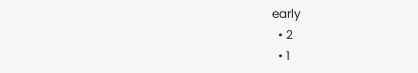early
  • 2
  • 1